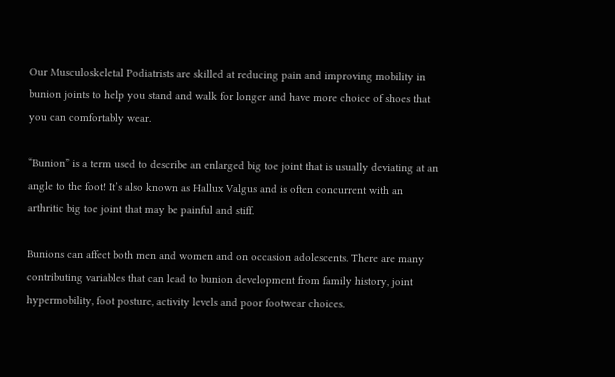Our Musculoskeletal Podiatrists are skilled at reducing pain and improving mobility in bunion joints to help you stand and walk for longer and have more choice of shoes that you can comfortably wear.

“Bunion” is a term used to describe an enlarged big toe joint that is usually deviating at an angle to the foot! It’s also known as Hallux Valgus and is often concurrent with an arthritic big toe joint that may be painful and stiff.

Bunions can affect both men and women and on occasion adolescents. There are many contributing variables that can lead to bunion development from family history, joint hypermobility, foot posture, activity levels and poor footwear choices.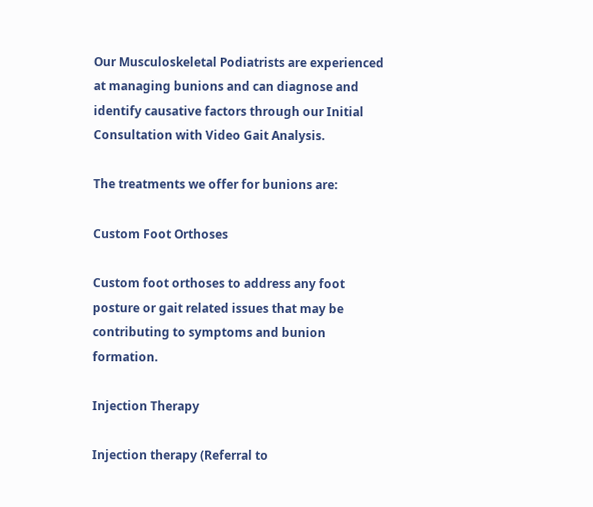Our Musculoskeletal Podiatrists are experienced at managing bunions and can diagnose and identify causative factors through our Initial Consultation with Video Gait Analysis.

The treatments we offer for bunions are:

Custom Foot Orthoses

Custom foot orthoses to address any foot posture or gait related issues that may be contributing to symptoms and bunion formation.

Injection Therapy

Injection therapy (Referral to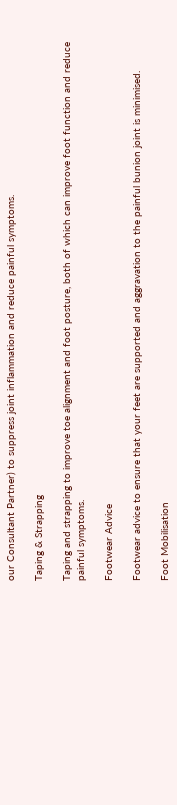our Consultant Partner) to suppress joint inflammation and reduce painful symptoms.

Taping & Strapping

Taping and strapping to improve toe alignment and foot posture, both of which can improve foot function and reduce painful symptoms.

Footwear Advice

Footwear advice to ensure that your feet are supported and aggravation to the painful bunion joint is minimised.

Foot Mobilisation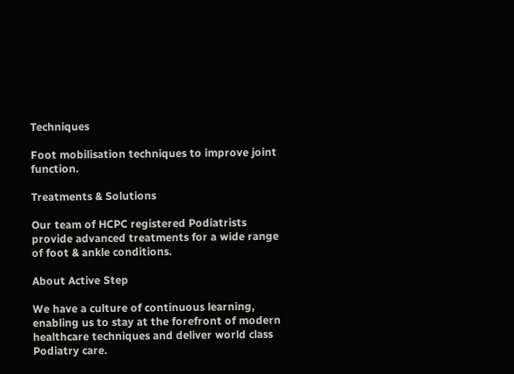Techniques

Foot mobilisation techniques to improve joint function.

Treatments & Solutions

Our team of HCPC registered Podiatrists provide advanced treatments for a wide range of foot & ankle conditions.

About Active Step

We have a culture of continuous learning, enabling us to stay at the forefront of modern healthcare techniques and deliver world class Podiatry care.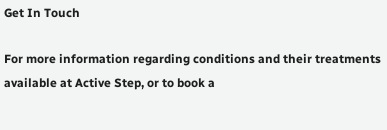Get In Touch

For more information regarding conditions and their treatments available at Active Step, or to book a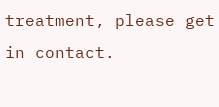treatment, please get in contact.